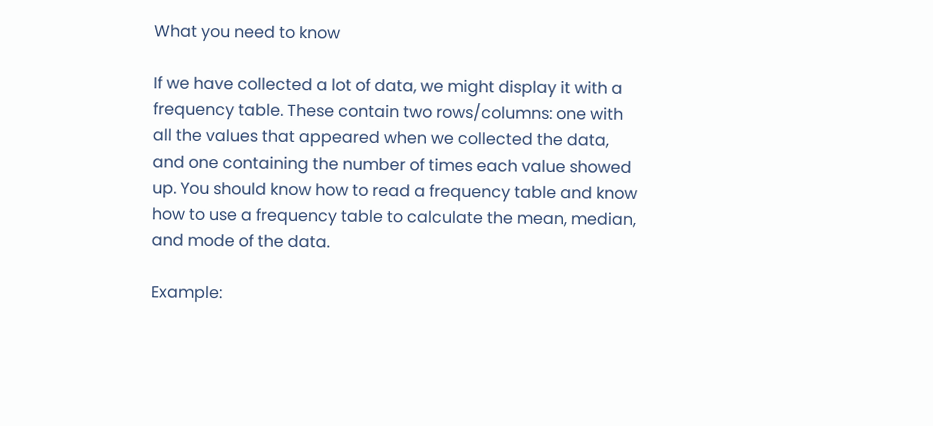What you need to know

If we have collected a lot of data, we might display it with a frequency table. These contain two rows/columns: one with all the values that appeared when we collected the data, and one containing the number of times each value showed up. You should know how to read a frequency table and know how to use a frequency table to calculate the mean, median, and mode of the data.

Example: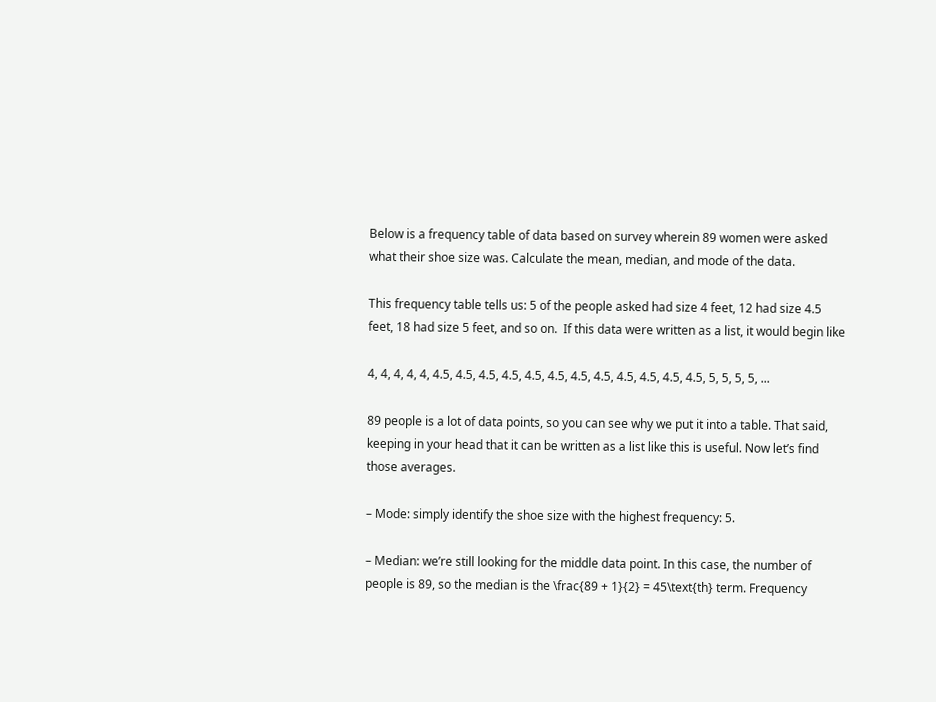Below is a frequency table of data based on survey wherein 89 women were asked what their shoe size was. Calculate the mean, median, and mode of the data.

This frequency table tells us: 5 of the people asked had size 4 feet, 12 had size 4.5 feet, 18 had size 5 feet, and so on.  If this data were written as a list, it would begin like

4, 4, 4, 4, 4, 4.5, 4.5, 4.5, 4.5, 4.5, 4.5, 4.5, 4.5, 4.5, 4.5, 4.5, 4.5, 5, 5, 5, 5, ...

89 people is a lot of data points, so you can see why we put it into a table. That said, keeping in your head that it can be written as a list like this is useful. Now let’s find those averages.

– Mode: simply identify the shoe size with the highest frequency: 5.

– Median: we’re still looking for the middle data point. In this case, the number of people is 89, so the median is the \frac{89 + 1}{2} = 45\text{th} term. Frequency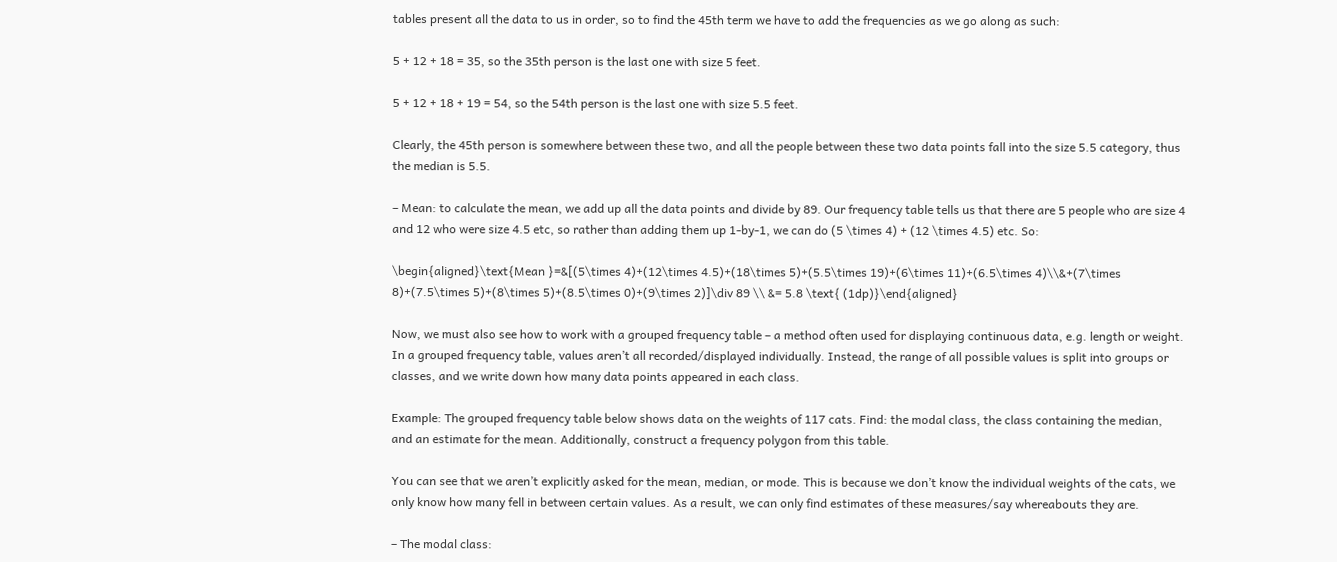tables present all the data to us in order, so to find the 45th term we have to add the frequencies as we go along as such:

5 + 12 + 18 = 35, so the 35th person is the last one with size 5 feet.

5 + 12 + 18 + 19 = 54, so the 54th person is the last one with size 5.5 feet.

Clearly, the 45th person is somewhere between these two, and all the people between these two data points fall into the size 5.5 category, thus the median is 5.5.

– Mean: to calculate the mean, we add up all the data points and divide by 89. Our frequency table tells us that there are 5 people who are size 4 and 12 who were size 4.5 etc, so rather than adding them up 1-by-1, we can do (5 \times 4) + (12 \times 4.5) etc. So:

\begin{aligned}\text{Mean }=&[(5\times 4)+(12\times 4.5)+(18\times 5)+(5.5\times 19)+(6\times 11)+(6.5\times 4)\\&+(7\times 8)+(7.5\times 5)+(8\times 5)+(8.5\times 0)+(9\times 2)]\div 89 \\ &= 5.8 \text{ (1dp)}\end{aligned}

Now, we must also see how to work with a grouped frequency table – a method often used for displaying continuous data, e.g. length or weight. In a grouped frequency table, values aren’t all recorded/displayed individually. Instead, the range of all possible values is split into groups or classes, and we write down how many data points appeared in each class.

Example: The grouped frequency table below shows data on the weights of 117 cats. Find: the modal class, the class containing the median, and an estimate for the mean. Additionally, construct a frequency polygon from this table.

You can see that we aren’t explicitly asked for the mean, median, or mode. This is because we don’t know the individual weights of the cats, we only know how many fell in between certain values. As a result, we can only find estimates of these measures/say whereabouts they are.

– The modal class: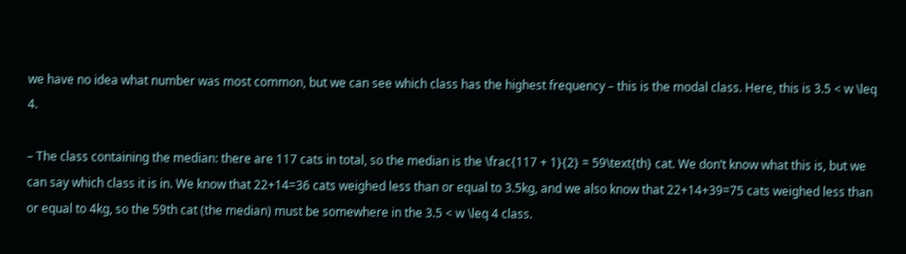we have no idea what number was most common, but we can see which class has the highest frequency – this is the modal class. Here, this is 3.5 < w \leq 4.

– The class containing the median: there are 117 cats in total, so the median is the \frac{117 + 1}{2} = 59\text{th} cat. We don’t know what this is, but we can say which class it is in. We know that 22+14=36 cats weighed less than or equal to 3.5kg, and we also know that 22+14+39=75 cats weighed less than or equal to 4kg, so the 59th cat (the median) must be somewhere in the 3.5 < w \leq 4 class.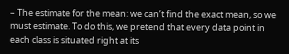– The estimate for the mean: we can’t find the exact mean, so we must estimate. To do this, we pretend that every data point in each class is situated right at its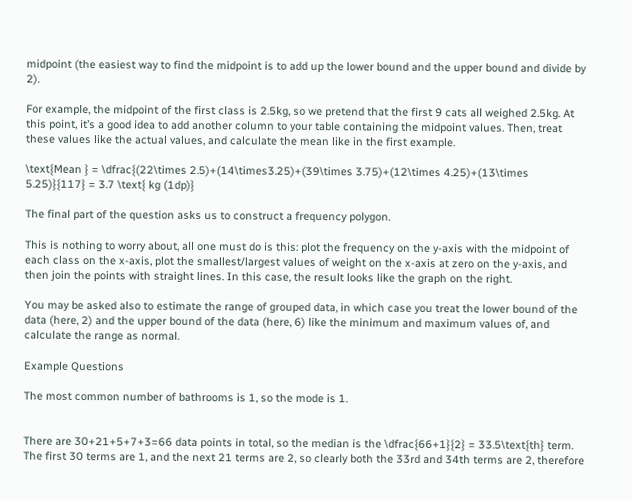midpoint (the easiest way to find the midpoint is to add up the lower bound and the upper bound and divide by 2).

For example, the midpoint of the first class is 2.5kg, so we pretend that the first 9 cats all weighed 2.5kg. At this point, it’s a good idea to add another column to your table containing the midpoint values. Then, treat these values like the actual values, and calculate the mean like in the first example.

\text{Mean } = \dfrac{(22\times 2.5)+(14\times3.25)+(39\times 3.75)+(12\times 4.25)+(13\times 5.25)}{117} = 3.7 \text{ kg (1dp)}

The final part of the question asks us to construct a frequency polygon.

This is nothing to worry about, all one must do is this: plot the frequency on the y-axis with the midpoint of each class on the x-axis, plot the smallest/largest values of weight on the x-axis at zero on the y-axis, and then join the points with straight lines. In this case, the result looks like the graph on the right.

You may be asked also to estimate the range of grouped data, in which case you treat the lower bound of the data (here, 2) and the upper bound of the data (here, 6) like the minimum and maximum values of, and calculate the range as normal.

Example Questions

The most common number of bathrooms is 1, so the mode is 1.


There are 30+21+5+7+3=66 data points in total, so the median is the \dfrac{66+1}{2} = 33.5\text{th} term. The first 30 terms are 1, and the next 21 terms are 2, so clearly both the 33rd and 34th terms are 2, therefore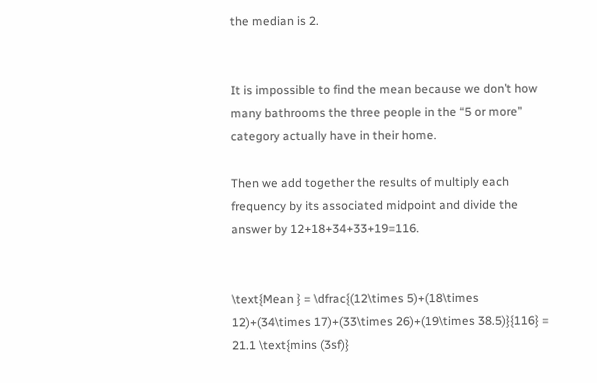the median is 2.


It is impossible to find the mean because we don’t how many bathrooms the three people in the “5 or more” category actually have in their home.

Then we add together the results of multiply each frequency by its associated midpoint and divide the answer by 12+18+34+33+19=116.


\text{Mean } = \dfrac{(12\times 5)+(18\times 12)+(34\times 17)+(33\times 26)+(19\times 38.5)}{116} = 21.1 \text{mins (3sf)}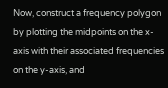Now, construct a frequency polygon by plotting the midpoints on the x-axis with their associated frequencies on the y-axis, and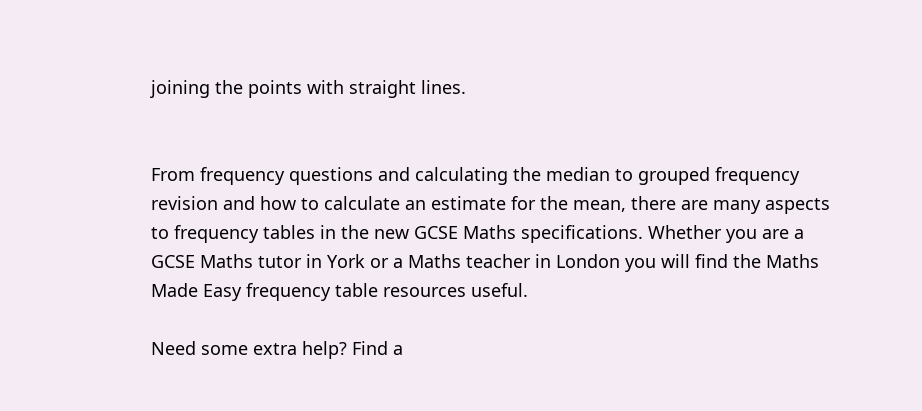joining the points with straight lines.


From frequency questions and calculating the median to grouped frequency revision and how to calculate an estimate for the mean, there are many aspects to frequency tables in the new GCSE Maths specifications. Whether you are a GCSE Maths tutor in York or a Maths teacher in London you will find the Maths Made Easy frequency table resources useful.

Need some extra help? Find a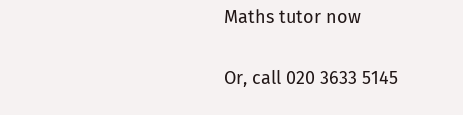Maths tutor now

Or, call 020 3633 5145